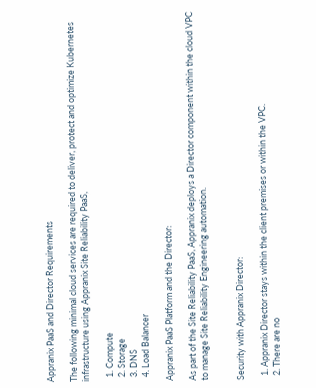Appranix PaaS and Director Requirements

The following minimal cloud services are required to deliver, protect and optimize Kubernetes infrastructure using Appranix Site Reliability PaaS,

  1. Compute
  2. Storage
  3. DNS
  4. Load Balancer

Appranix PaaS Platform and the Director:

As part of the Site Reliability PaaS, Appranix deploys a Director component within the cloud VPC to manage Site Reliability Engineering automation.


Security with Appranix Director:

  1. Appranix Director stays within the client premises or within the VPC.
  2. There are no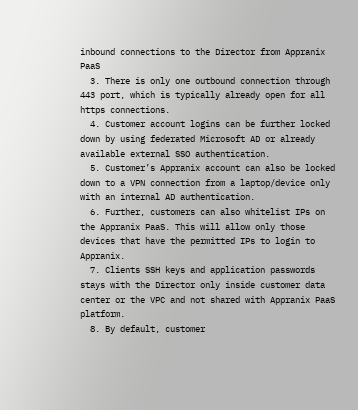inbound connections to the Director from Appranix PaaS
  3. There is only one outbound connection through 443 port, which is typically already open for all https connections.
  4. Customer account logins can be further locked down by using federated Microsoft AD or already available external SSO authentication.
  5. Customer’s Appranix account can also be locked down to a VPN connection from a laptop/device only with an internal AD authentication.
  6. Further, customers can also whitelist IPs on the Appranix PaaS. This will allow only those devices that have the permitted IPs to login to Appranix.
  7. Clients SSH keys and application passwords stays with the Director only inside customer data center or the VPC and not shared with Appranix PaaS platform.
  8. By default, customer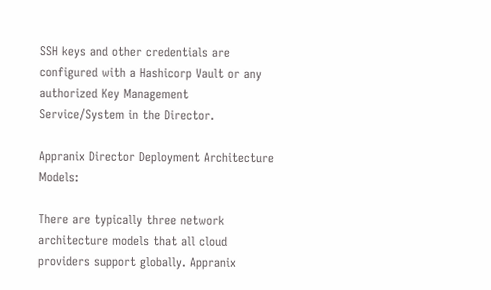SSH keys and other credentials are configured with a Hashicorp Vault or any authorized Key Management Service/System in the Director.

Appranix Director Deployment Architecture Models:

There are typically three network architecture models that all cloud providers support globally. Appranix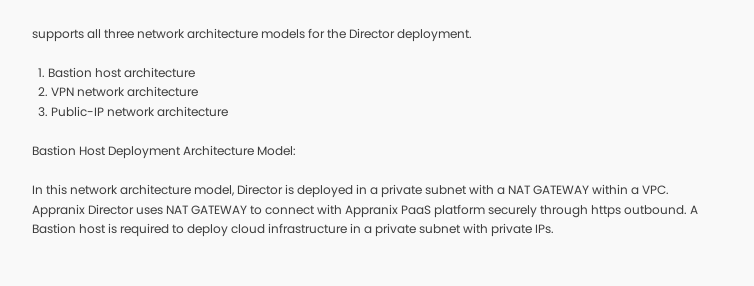supports all three network architecture models for the Director deployment.

  1. Bastion host architecture
  2. VPN network architecture
  3. Public-IP network architecture

Bastion Host Deployment Architecture Model:

In this network architecture model, Director is deployed in a private subnet with a NAT GATEWAY within a VPC. Appranix Director uses NAT GATEWAY to connect with Appranix PaaS platform securely through https outbound. A Bastion host is required to deploy cloud infrastructure in a private subnet with private IPs.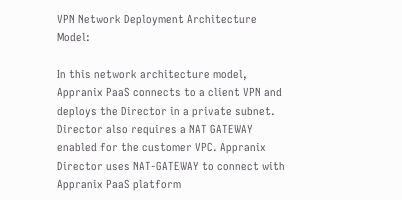VPN Network Deployment Architecture Model:

In this network architecture model, Appranix PaaS connects to a client VPN and deploys the Director in a private subnet. Director also requires a NAT GATEWAY enabled for the customer VPC. Appranix Director uses NAT-GATEWAY to connect with Appranix PaaS platform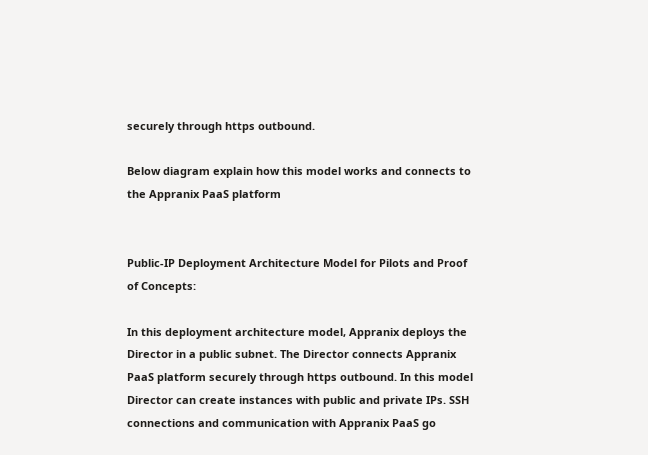securely through https outbound.

Below diagram explain how this model works and connects to the Appranix PaaS platform


Public-IP Deployment Architecture Model for Pilots and Proof of Concepts:

In this deployment architecture model, Appranix deploys the Director in a public subnet. The Director connects Appranix PaaS platform securely through https outbound. In this model Director can create instances with public and private IPs. SSH connections and communication with Appranix PaaS go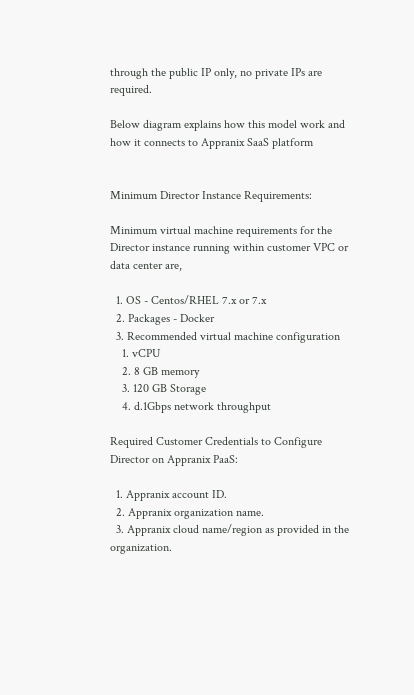through the public IP only, no private IPs are required.

Below diagram explains how this model work and how it connects to Appranix SaaS platform


Minimum Director Instance Requirements:

Minimum virtual machine requirements for the Director instance running within customer VPC or data center are,

  1. OS - Centos/RHEL 7.x or 7.x
  2. Packages - Docker
  3. Recommended virtual machine configuration
    1. vCPU
    2. 8 GB memory
    3. 120 GB Storage
    4. d.1Gbps network throughput

Required Customer Credentials to Configure Director on Appranix PaaS:

  1. Appranix account ID.
  2. Appranix organization name.
  3. Appranix cloud name/region as provided in the organization.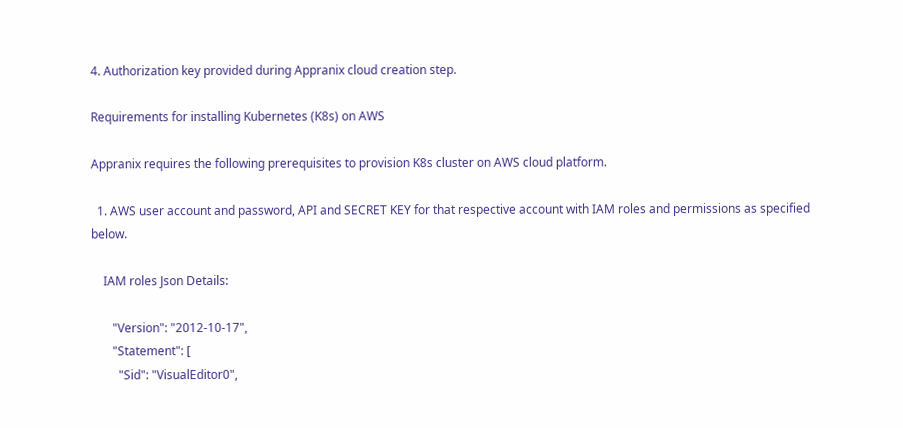4. Authorization key provided during Appranix cloud creation step.

Requirements for installing Kubernetes (K8s) on AWS

Appranix requires the following prerequisites to provision K8s cluster on AWS cloud platform.

  1. AWS user account and password, API and SECRET KEY for that respective account with IAM roles and permissions as specified below.

    IAM roles Json Details:

       "Version": "2012-10-17",
       "Statement": [
         "Sid": "VisualEditor0",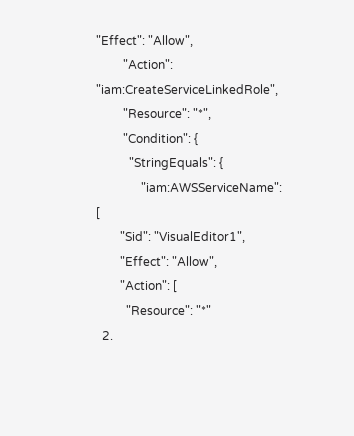"Effect": "Allow",
         "Action": "iam:CreateServiceLinkedRole",
         "Resource": "*",
         "Condition": {
           "StringEquals": {
               "iam:AWSServiceName": [
        "Sid": "VisualEditor1",
        "Effect": "Allow",
        "Action": [
          "Resource": "*"
  2.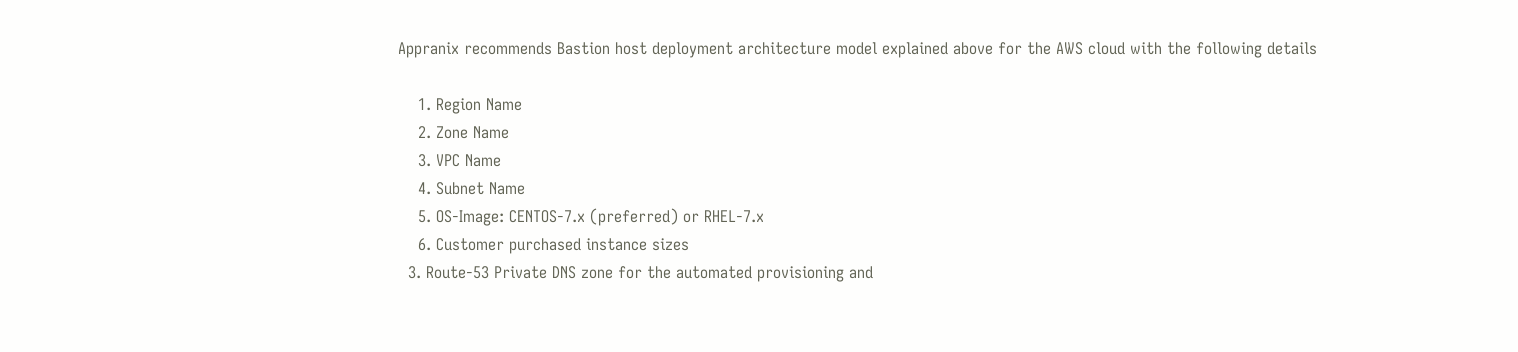Appranix recommends Bastion host deployment architecture model explained above for the AWS cloud with the following details

    1. Region Name
    2. Zone Name
    3. VPC Name
    4. Subnet Name
    5. OS-Image: CENTOS-7.x (preferred) or RHEL-7.x
    6. Customer purchased instance sizes
  3. Route-53 Private DNS zone for the automated provisioning and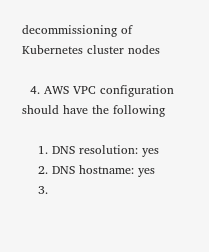decommissioning of Kubernetes cluster nodes

  4. AWS VPC configuration should have the following

    1. DNS resolution: yes
    2. DNS hostname: yes
    3.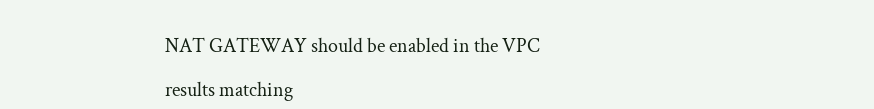NAT GATEWAY should be enabled in the VPC

results matching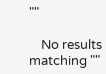""

    No results matching ""